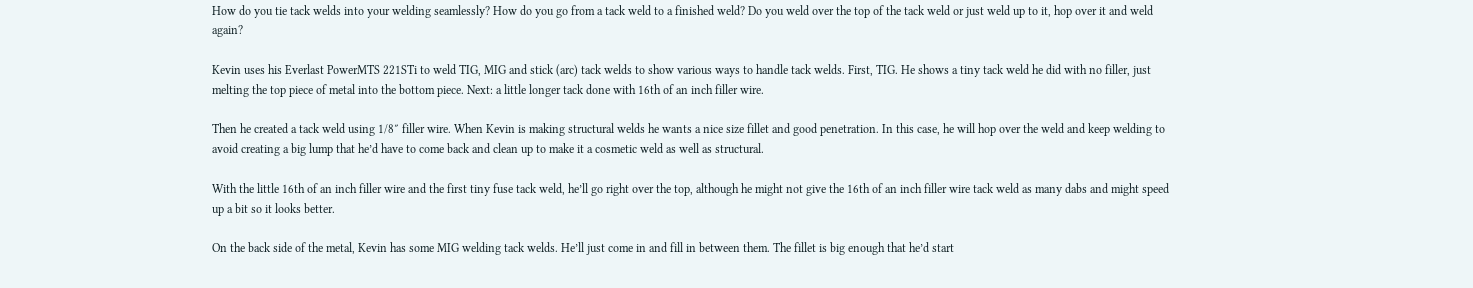How do you tie tack welds into your welding seamlessly? How do you go from a tack weld to a finished weld? Do you weld over the top of the tack weld or just weld up to it, hop over it and weld again?

Kevin uses his Everlast PowerMTS 221STi to weld TIG, MIG and stick (arc) tack welds to show various ways to handle tack welds. First, TIG. He shows a tiny tack weld he did with no filler, just melting the top piece of metal into the bottom piece. Next: a little longer tack done with 16th of an inch filler wire.

Then he created a tack weld using 1/8″ filler wire. When Kevin is making structural welds he wants a nice size fillet and good penetration. In this case, he will hop over the weld and keep welding to avoid creating a big lump that he’d have to come back and clean up to make it a cosmetic weld as well as structural.

With the little 16th of an inch filler wire and the first tiny fuse tack weld, he’ll go right over the top, although he might not give the 16th of an inch filler wire tack weld as many dabs and might speed up a bit so it looks better.

On the back side of the metal, Kevin has some MIG welding tack welds. He’ll just come in and fill in between them. The fillet is big enough that he’d start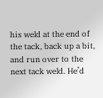his weld at the end of the tack, back up a bit, and run over to the next tack weld. He’d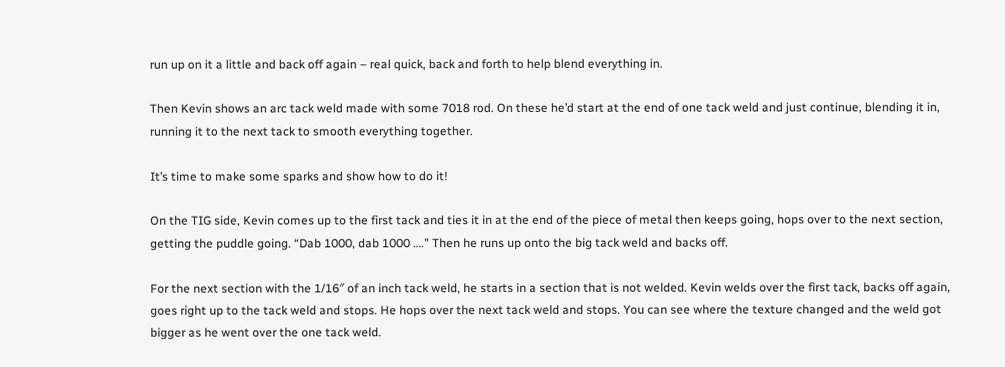run up on it a little and back off again – real quick, back and forth to help blend everything in.

Then Kevin shows an arc tack weld made with some 7018 rod. On these he’d start at the end of one tack weld and just continue, blending it in, running it to the next tack to smooth everything together.

It’s time to make some sparks and show how to do it!

On the TIG side, Kevin comes up to the first tack and ties it in at the end of the piece of metal then keeps going, hops over to the next section, getting the puddle going. “Dab 1000, dab 1000 ….” Then he runs up onto the big tack weld and backs off.

For the next section with the 1/16″ of an inch tack weld, he starts in a section that is not welded. Kevin welds over the first tack, backs off again, goes right up to the tack weld and stops. He hops over the next tack weld and stops. You can see where the texture changed and the weld got bigger as he went over the one tack weld.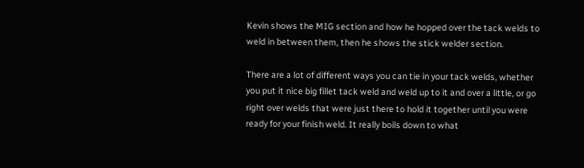Kevin shows the MIG section and how he hopped over the tack welds to weld in between them, then he shows the stick welder section.

There are a lot of different ways you can tie in your tack welds, whether you put it nice big fillet tack weld and weld up to it and over a little, or go right over welds that were just there to hold it together until you were ready for your finish weld. It really boils down to what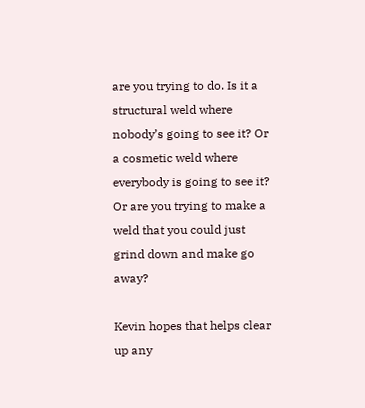are you trying to do. Is it a structural weld where nobody’s going to see it? Or a cosmetic weld where everybody is going to see it? Or are you trying to make a weld that you could just grind down and make go away?

Kevin hopes that helps clear up any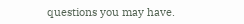questions you may have.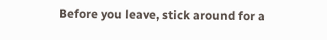Before you leave, stick around for a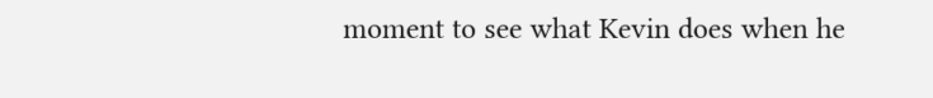moment to see what Kevin does when he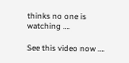thinks no one is watching ….

See this video now ….